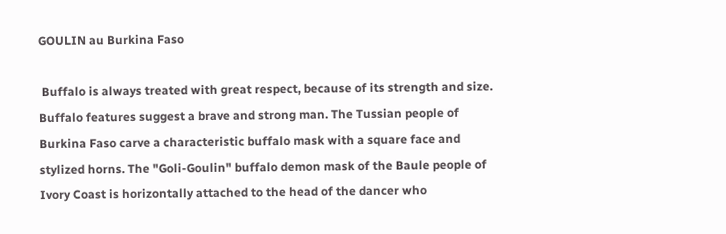GOULIN au Burkina Faso

 Buffalo is always treated with great respect, because of its strength and size. Buffalo features suggest a brave and strong man. The Tussian people of Burkina Faso carve a characteristic buffalo mask with a square face and stylized horns. The "Goli-Goulin" buffalo demon mask of the Baule people of Ivory Coast is horizontally attached to the head of the dancer who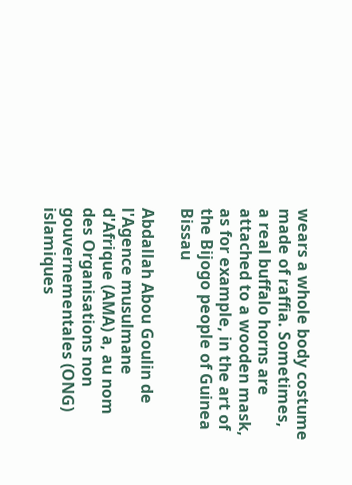wears a whole body costume made of raffia. Sometimes, a real buffalo horns are attached to a wooden mask, as for example, in the art of the Bijogo people of Guinea Bissau

Abdallah Abou Goulin de l'Agence musulmane d'Afrique (AMA) a, au nom des Organisations non gouvernementales (ONG) islamiques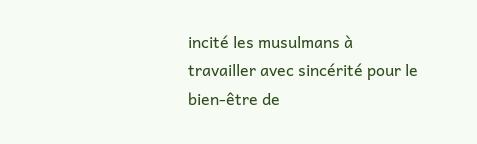incité les musulmans à travailler avec sincérité pour le bien-être de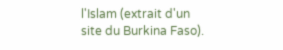l'Islam (extrait d'un site du Burkina Faso).